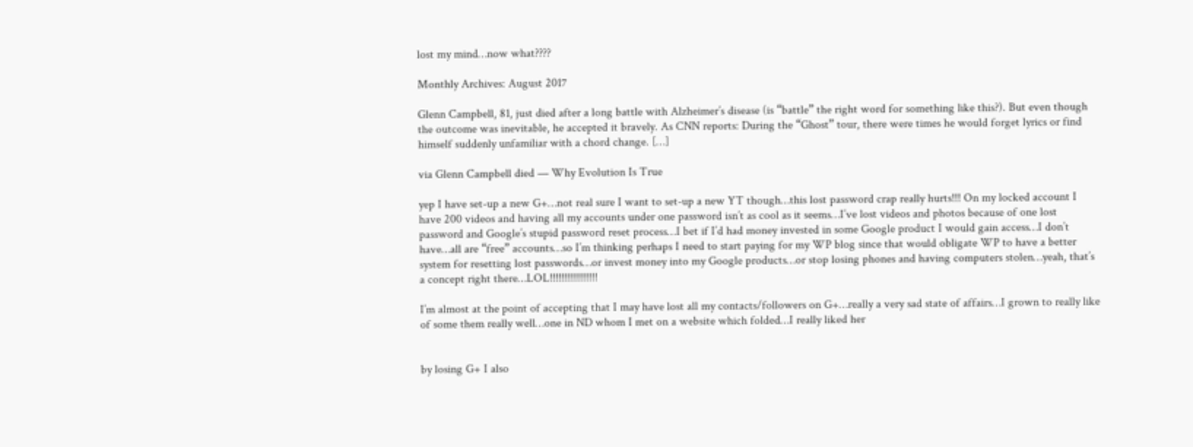lost my mind…now what????

Monthly Archives: August 2017

Glenn Campbell, 81, just died after a long battle with Alzheimer’s disease (is “battle” the right word for something like this?). But even though the outcome was inevitable, he accepted it bravely. As CNN reports: During the “Ghost” tour, there were times he would forget lyrics or find himself suddenly unfamiliar with a chord change. […]

via Glenn Campbell died — Why Evolution Is True

yep I have set-up a new G+…not real sure I want to set-up a new YT though…this lost password crap really hurts!!! On my locked account I have 200 videos and having all my accounts under one password isn’t as cool as it seems…I’ve lost videos and photos because of one lost password and Google’s stupid password reset process…I bet if I’d had money invested in some Google product I would gain access…I don’t have…all are “free” accounts…so I’m thinking perhaps I need to start paying for my WP blog since that would obligate WP to have a better system for resetting lost passwords…or invest money into my Google products…or stop losing phones and having computers stolen…yeah, that’s a concept right there…LOL!!!!!!!!!!!!!!!!

I’m almost at the point of accepting that I may have lost all my contacts/followers on G+…really a very sad state of affairs…I grown to really like of some them really well…one in ND whom I met on a website which folded…I really liked her


by losing G+ I also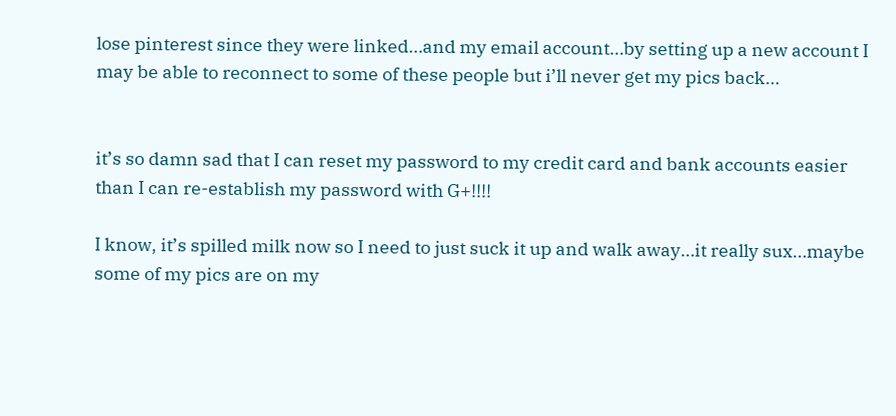lose pinterest since they were linked…and my email account…by setting up a new account I may be able to reconnect to some of these people but i’ll never get my pics back…


it’s so damn sad that I can reset my password to my credit card and bank accounts easier than I can re-establish my password with G+!!!!

I know, it’s spilled milk now so I need to just suck it up and walk away…it really sux…maybe some of my pics are on my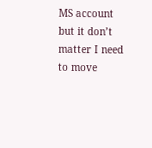MS account but it don’t matter I need to move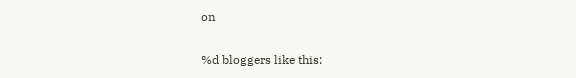on

%d bloggers like this: